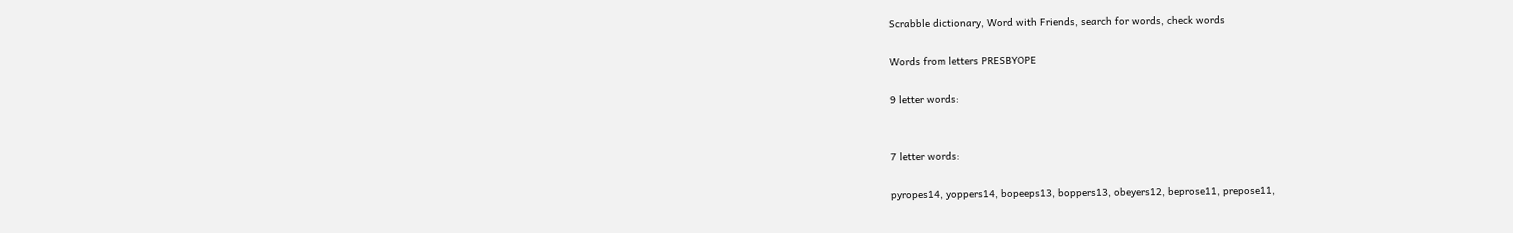Scrabble dictionary, Word with Friends, search for words, check words

Words from letters PRESBYOPE

9 letter words:


7 letter words:

pyropes14, yoppers14, bopeeps13, boppers13, obeyers12, beprose11, prepose11,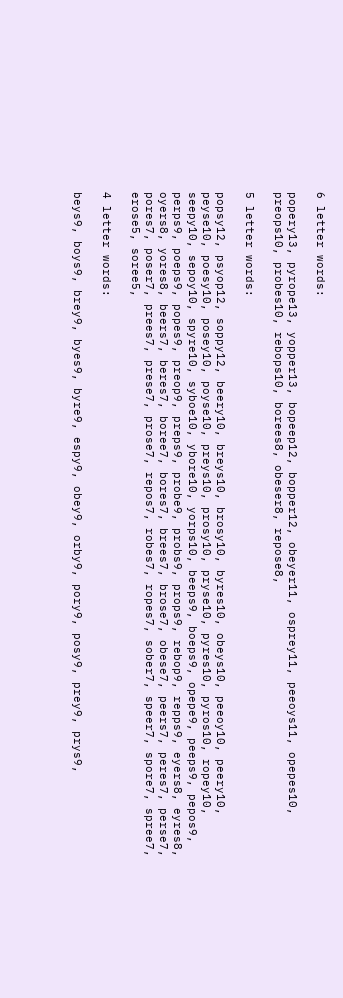6 letter words:

popery13, pyrope13, yopper13, bopeep12, bopper12, obeyer11, osprey11, peeoys11, opepes10, preops10, probes10, rebops10, borees8, obeser8, repose8,

5 letter words:

popsy12, psyop12, soppy12, beery10, breys10, brosy10, byres10, obeys10, peeoy10, peery10, peyse10, poesy10, posey10, poyse10, preys10, prosy10, pryse10, pyres10, pyros10, ropey10, seepy10, sepoy10, spyre10, syboe10, ybore10, yorps10, beeps9, boeps9, opepe9, peeps9, pepos9, perps9, poeps9, popes9, preop9, preps9, probe9, probs9, props9, rebop9, repps9, eyers8, eyres8, oyers8, yores8, beers7, beres7, boree7, bores7, brees7, brose7, obese7, peers7, peres7, perse7, pores7, poser7, prees7, prese7, prose7, repos7, robes7, ropes7, sober7, speer7, spore7, spree7, erose5, soree5,

4 letter words:

beys9, boys9, brey9, byes9, byre9, espy9, obey9, orby9, pory9, posy9, prey9, prys9,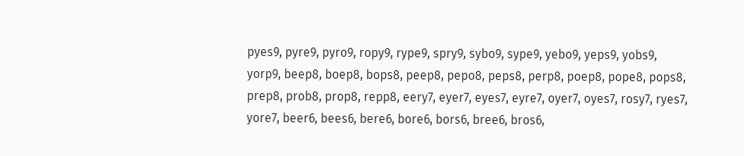pyes9, pyre9, pyro9, ropy9, rype9, spry9, sybo9, sype9, yebo9, yeps9, yobs9, yorp9, beep8, boep8, bops8, peep8, pepo8, peps8, perp8, poep8, pope8, pops8, prep8, prob8, prop8, repp8, eery7, eyer7, eyes7, eyre7, oyer7, oyes7, rosy7, ryes7, yore7, beer6, bees6, bere6, bore6, bors6, bree6, bros6,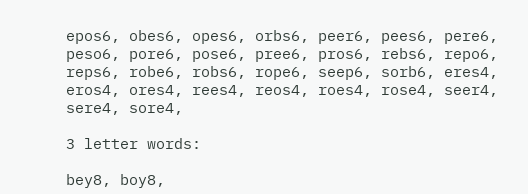epos6, obes6, opes6, orbs6, peer6, pees6, pere6, peso6, pore6, pose6, pree6, pros6, rebs6, repo6, reps6, robe6, robs6, rope6, seep6, sorb6, eres4, eros4, ores4, rees4, reos4, roes4, rose4, seer4, sere4, sore4,

3 letter words:

bey8, boy8,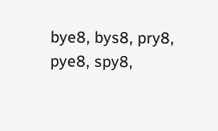bye8, bys8, pry8, pye8, spy8,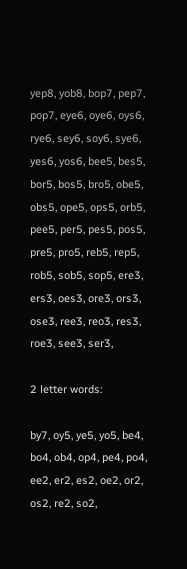yep8, yob8, bop7, pep7, pop7, eye6, oye6, oys6, rye6, sey6, soy6, sye6, yes6, yos6, bee5, bes5, bor5, bos5, bro5, obe5, obs5, ope5, ops5, orb5, pee5, per5, pes5, pos5, pre5, pro5, reb5, rep5, rob5, sob5, sop5, ere3, ers3, oes3, ore3, ors3, ose3, ree3, reo3, res3, roe3, see3, ser3,

2 letter words:

by7, oy5, ye5, yo5, be4, bo4, ob4, op4, pe4, po4, ee2, er2, es2, oe2, or2, os2, re2, so2,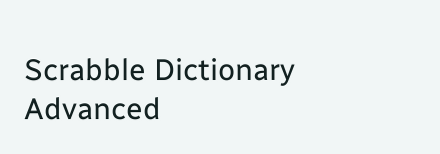Scrabble Dictionary Advanced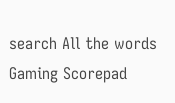search All the words Gaming Scorepad